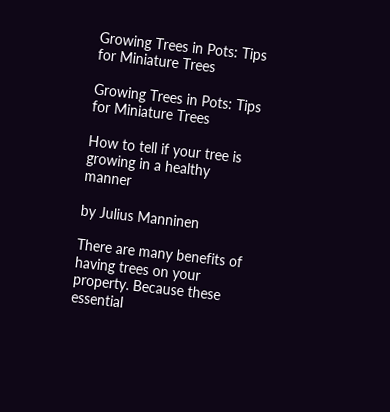Growing Trees in Pots: Tips for Miniature Trees

Growing Trees in Pots: Tips for Miniature Trees

How to tell if your tree is growing in a healthy manner

by Julius Manninen

There are many benefits of having trees on your property. Because these essential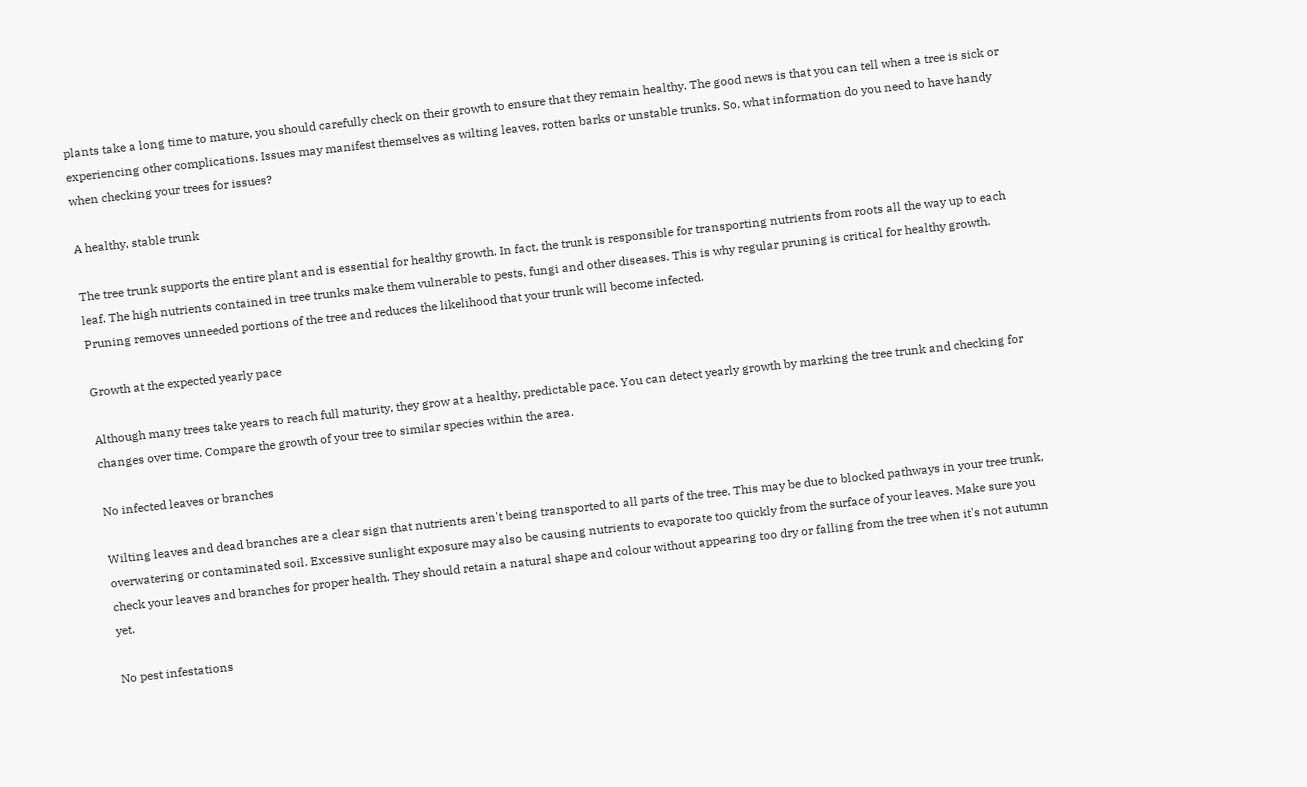plants take a long time to mature, you should carefully check on their growth to ensure that they remain healthy. The good news is that you can tell when a tree is sick or experiencing other complications. Issues may manifest themselves as wilting leaves, rotten barks or unstable trunks. So, what information do you need to have handy when checking your trees for issues?

A healthy, stable trunk

The tree trunk supports the entire plant and is essential for healthy growth. In fact, the trunk is responsible for transporting nutrients from roots all the way up to each leaf. The high nutrients contained in tree trunks make them vulnerable to pests, fungi and other diseases. This is why regular pruning is critical for healthy growth. Pruning removes unneeded portions of the tree and reduces the likelihood that your trunk will become infected.

Growth at the expected yearly pace

Although many trees take years to reach full maturity, they grow at a healthy, predictable pace. You can detect yearly growth by marking the tree trunk and checking for changes over time. Compare the growth of your tree to similar species within the area.

No infected leaves or branches

Wilting leaves and dead branches are a clear sign that nutrients aren't being transported to all parts of the tree. This may be due to blocked pathways in your tree trunk, overwatering or contaminated soil. Excessive sunlight exposure may also be causing nutrients to evaporate too quickly from the surface of your leaves. Make sure you check your leaves and branches for proper health. They should retain a natural shape and colour without appearing too dry or falling from the tree when it's not autumn yet.

No pest infestations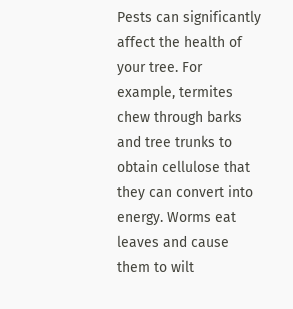Pests can significantly affect the health of your tree. For example, termites chew through barks and tree trunks to obtain cellulose that they can convert into energy. Worms eat leaves and cause them to wilt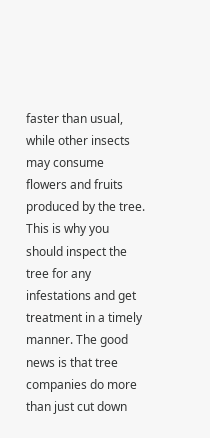faster than usual, while other insects may consume flowers and fruits produced by the tree. This is why you should inspect the tree for any infestations and get treatment in a timely manner. The good news is that tree companies do more than just cut down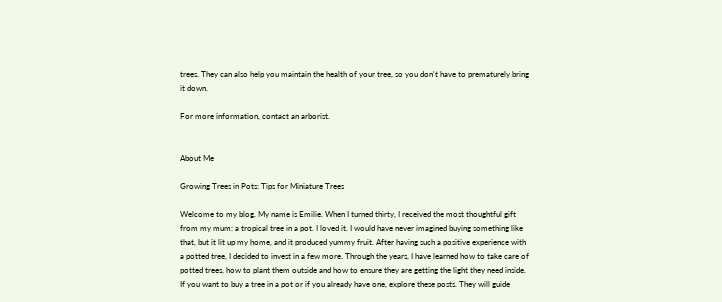trees. They can also help you maintain the health of your tree, so you don't have to prematurely bring it down.

For more information, contact an arborist.


About Me

Growing Trees in Pots: Tips for Miniature Trees

Welcome to my blog. My name is Emilie. When I turned thirty, I received the most thoughtful gift from my mum: a tropical tree in a pot. I loved it. I would have never imagined buying something like that, but it lit up my home, and it produced yummy fruit. After having such a positive experience with a potted tree, I decided to invest in a few more. Through the years, I have learned how to take care of potted trees, how to plant them outside and how to ensure they are getting the light they need inside. If you want to buy a tree in a pot or if you already have one, explore these posts. They will guide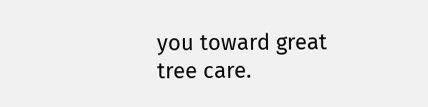you toward great tree care.